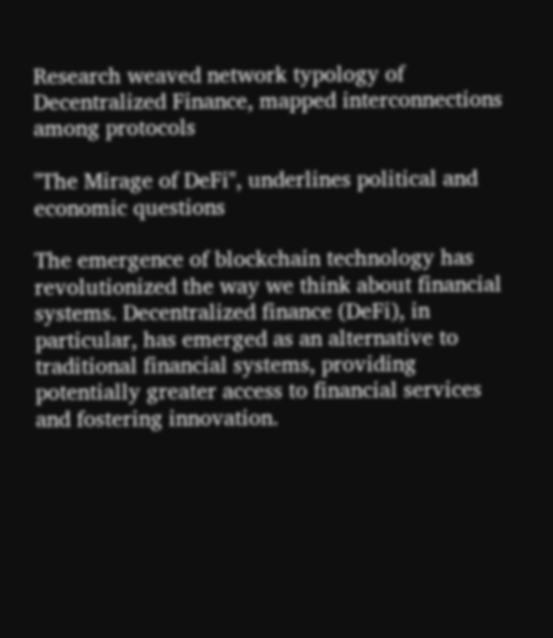Research weaved network typology of Decentralized Finance, mapped interconnections among protocols

"The Mirage of DeFi", underlines political and economic questions

The emergence of blockchain technology has revolutionized the way we think about financial systems. Decentralized finance (DeFi), in particular, has emerged as an alternative to traditional financial systems, providing potentially greater access to financial services and fostering innovation.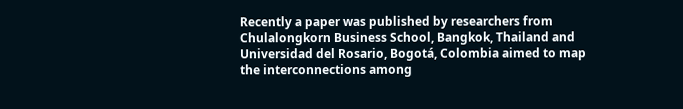Recently a paper was published by researchers from Chulalongkorn Business School, Bangkok, Thailand and Universidad del Rosario, Bogotá, Colombia aimed to map the interconnections among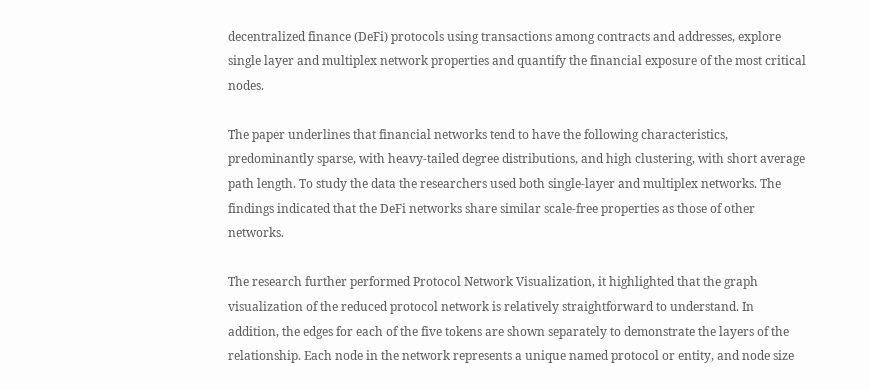decentralized finance (DeFi) protocols using transactions among contracts and addresses, explore single layer and multiplex network properties and quantify the financial exposure of the most critical nodes.

The paper underlines that financial networks tend to have the following characteristics, predominantly sparse, with heavy-tailed degree distributions, and high clustering, with short average path length. To study the data the researchers used both single-layer and multiplex networks. The findings indicated that the DeFi networks share similar scale-free properties as those of other networks.

The research further performed Protocol Network Visualization, it highlighted that the graph visualization of the reduced protocol network is relatively straightforward to understand. In addition, the edges for each of the five tokens are shown separately to demonstrate the layers of the relationship. Each node in the network represents a unique named protocol or entity, and node size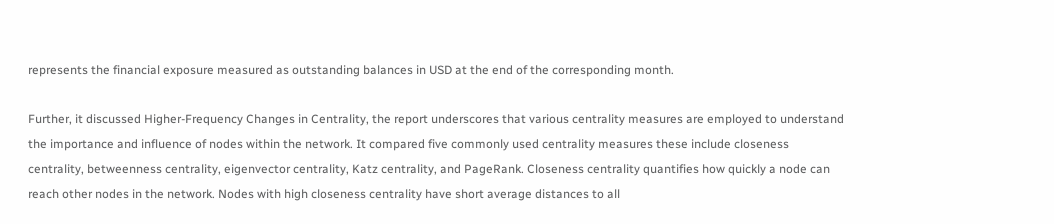represents the financial exposure measured as outstanding balances in USD at the end of the corresponding month.

Further, it discussed Higher-Frequency Changes in Centrality, the report underscores that various centrality measures are employed to understand the importance and influence of nodes within the network. It compared five commonly used centrality measures these include closeness centrality, betweenness centrality, eigenvector centrality, Katz centrality, and PageRank. Closeness centrality quantifies how quickly a node can reach other nodes in the network. Nodes with high closeness centrality have short average distances to all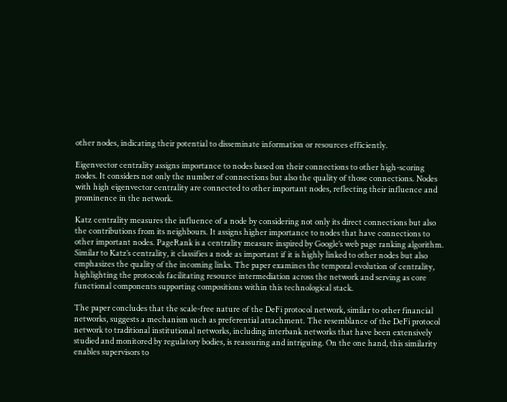other nodes, indicating their potential to disseminate information or resources efficiently.

Eigenvector centrality assigns importance to nodes based on their connections to other high-scoring nodes. It considers not only the number of connections but also the quality of those connections. Nodes with high eigenvector centrality are connected to other important nodes, reflecting their influence and prominence in the network.

Katz centrality measures the influence of a node by considering not only its direct connections but also the contributions from its neighbours. It assigns higher importance to nodes that have connections to other important nodes. PageRank is a centrality measure inspired by Google’s web page ranking algorithm. Similar to Katz’s centrality, it classifies a node as important if it is highly linked to other nodes but also emphasizes the quality of the incoming links. The paper examines the temporal evolution of centrality, highlighting the protocols facilitating resource intermediation across the network and serving as core functional components supporting compositions within this technological stack.

The paper concludes that the scale-free nature of the DeFi protocol network, similar to other financial networks, suggests a mechanism such as preferential attachment. The resemblance of the DeFi protocol network to traditional institutional networks, including interbank networks that have been extensively studied and monitored by regulatory bodies, is reassuring and intriguing. On the one hand, this similarity enables supervisors to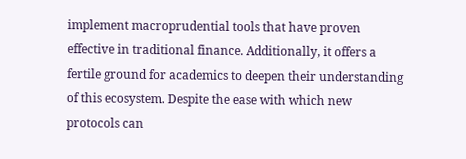implement macroprudential tools that have proven effective in traditional finance. Additionally, it offers a fertile ground for academics to deepen their understanding of this ecosystem. Despite the ease with which new protocols can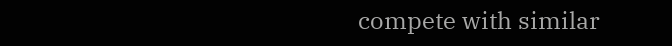compete with similar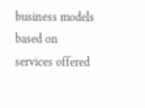business models based on services offered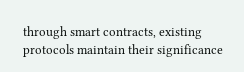through smart contracts, existing protocols maintain their significance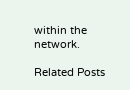within the network.

Related Posts